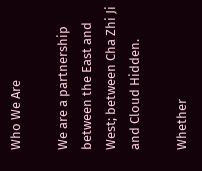Who We Are

We are a partnership between the East and West; between Cha Zhi Ji and Cloud Hidden.

Whether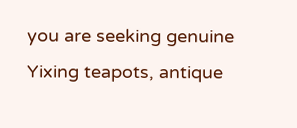you are seeking genuine Yixing teapots, antique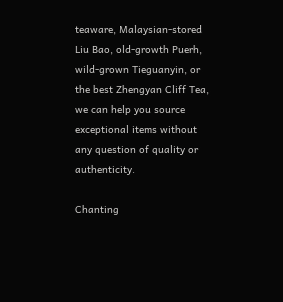teaware, Malaysian-stored Liu Bao, old-growth Puerh, wild-grown Tieguanyin, or the best Zhengyan Cliff Tea, we can help you source exceptional items without any question of quality or authenticity.

Chanting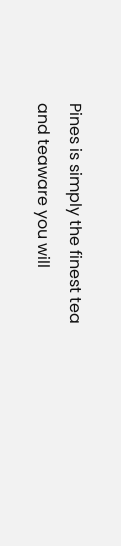Pines is simply the finest tea and teaware you will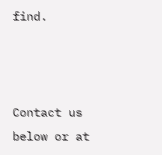find.



Contact us below or at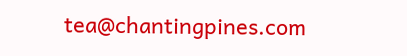tea@chantingpines.com